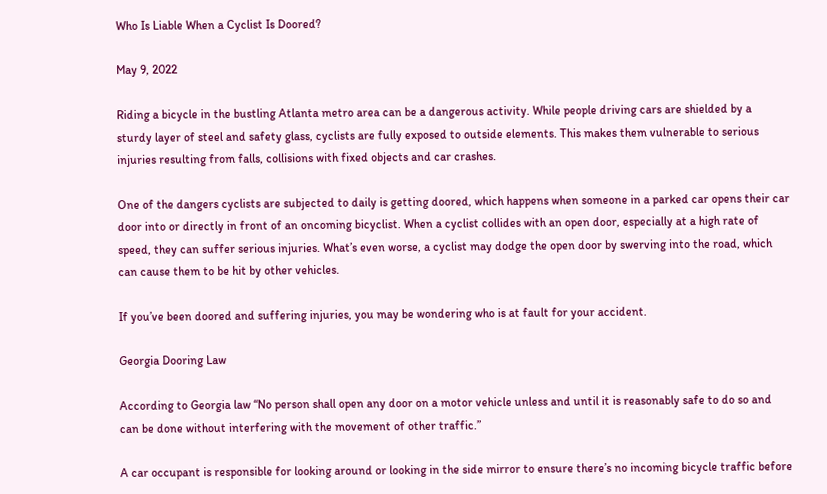Who Is Liable When a Cyclist Is Doored?

May 9, 2022

Riding a bicycle in the bustling Atlanta metro area can be a dangerous activity. While people driving cars are shielded by a sturdy layer of steel and safety glass, cyclists are fully exposed to outside elements. This makes them vulnerable to serious injuries resulting from falls, collisions with fixed objects and car crashes.

One of the dangers cyclists are subjected to daily is getting doored, which happens when someone in a parked car opens their car door into or directly in front of an oncoming bicyclist. When a cyclist collides with an open door, especially at a high rate of speed, they can suffer serious injuries. What’s even worse, a cyclist may dodge the open door by swerving into the road, which can cause them to be hit by other vehicles.

If you’ve been doored and suffering injuries, you may be wondering who is at fault for your accident.

Georgia Dooring Law

According to Georgia law “No person shall open any door on a motor vehicle unless and until it is reasonably safe to do so and can be done without interfering with the movement of other traffic.”

A car occupant is responsible for looking around or looking in the side mirror to ensure there’s no incoming bicycle traffic before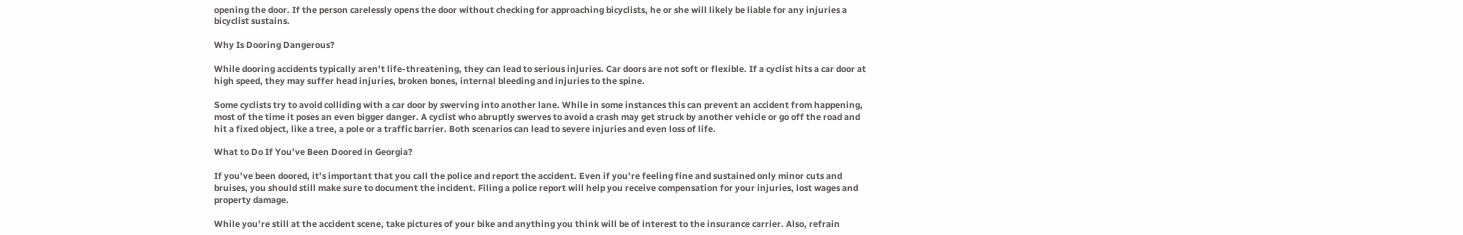opening the door. If the person carelessly opens the door without checking for approaching bicyclists, he or she will likely be liable for any injuries a bicyclist sustains.

Why Is Dooring Dangerous?

While dooring accidents typically aren’t life-threatening, they can lead to serious injuries. Car doors are not soft or flexible. If a cyclist hits a car door at high speed, they may suffer head injuries, broken bones, internal bleeding and injuries to the spine.

Some cyclists try to avoid colliding with a car door by swerving into another lane. While in some instances this can prevent an accident from happening, most of the time it poses an even bigger danger. A cyclist who abruptly swerves to avoid a crash may get struck by another vehicle or go off the road and hit a fixed object, like a tree, a pole or a traffic barrier. Both scenarios can lead to severe injuries and even loss of life.

What to Do If You’ve Been Doored in Georgia?

If you’ve been doored, it’s important that you call the police and report the accident. Even if you’re feeling fine and sustained only minor cuts and bruises, you should still make sure to document the incident. Filing a police report will help you receive compensation for your injuries, lost wages and property damage.

While you’re still at the accident scene, take pictures of your bike and anything you think will be of interest to the insurance carrier. Also, refrain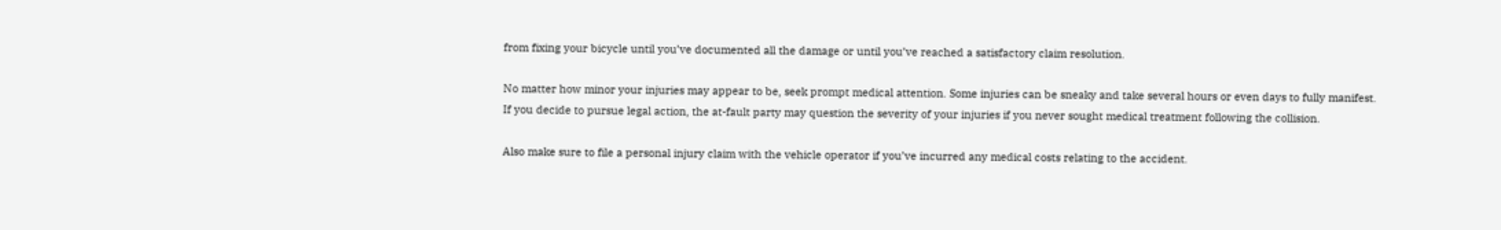from fixing your bicycle until you’ve documented all the damage or until you’ve reached a satisfactory claim resolution.

No matter how minor your injuries may appear to be, seek prompt medical attention. Some injuries can be sneaky and take several hours or even days to fully manifest. If you decide to pursue legal action, the at-fault party may question the severity of your injuries if you never sought medical treatment following the collision.

Also make sure to file a personal injury claim with the vehicle operator if you’ve incurred any medical costs relating to the accident.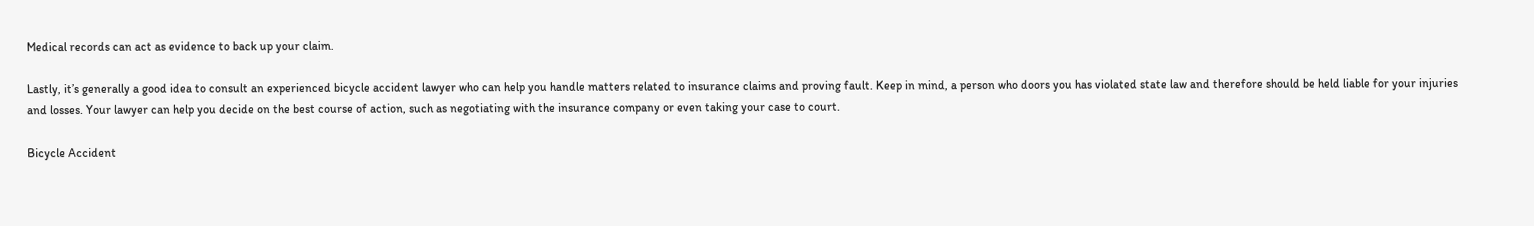Medical records can act as evidence to back up your claim.

Lastly, it’s generally a good idea to consult an experienced bicycle accident lawyer who can help you handle matters related to insurance claims and proving fault. Keep in mind, a person who doors you has violated state law and therefore should be held liable for your injuries and losses. Your lawyer can help you decide on the best course of action, such as negotiating with the insurance company or even taking your case to court.

Bicycle Accident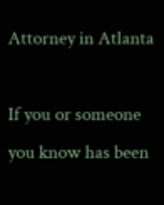Attorney in Atlanta

If you or someone you know has been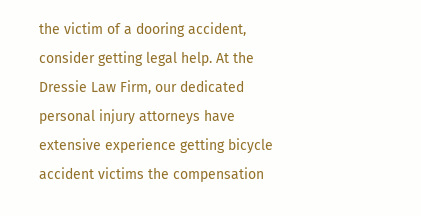the victim of a dooring accident, consider getting legal help. At the Dressie Law Firm, our dedicated personal injury attorneys have extensive experience getting bicycle accident victims the compensation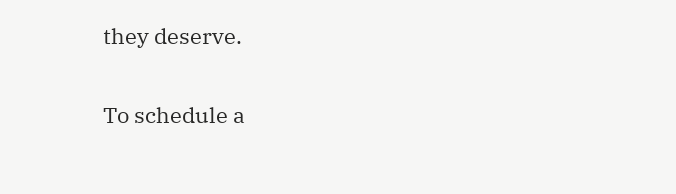they deserve.

To schedule a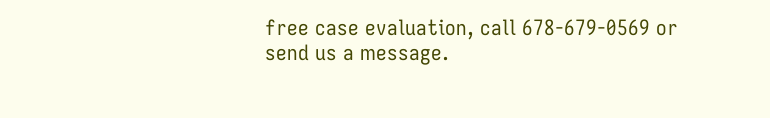free case evaluation, call 678-679-0569 or send us a message.